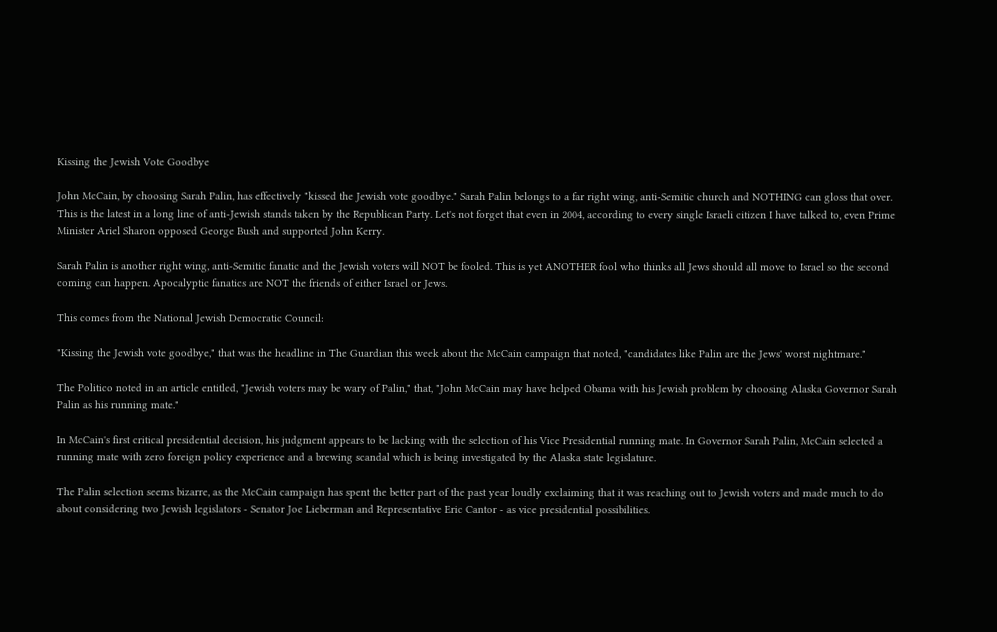Kissing the Jewish Vote Goodbye

John McCain, by choosing Sarah Palin, has effectively "kissed the Jewish vote goodbye." Sarah Palin belongs to a far right wing, anti-Semitic church and NOTHING can gloss that over. This is the latest in a long line of anti-Jewish stands taken by the Republican Party. Let's not forget that even in 2004, according to every single Israeli citizen I have talked to, even Prime Minister Ariel Sharon opposed George Bush and supported John Kerry.

Sarah Palin is another right wing, anti-Semitic fanatic and the Jewish voters will NOT be fooled. This is yet ANOTHER fool who thinks all Jews should all move to Israel so the second coming can happen. Apocalyptic fanatics are NOT the friends of either Israel or Jews.

This comes from the National Jewish Democratic Council:

"Kissing the Jewish vote goodbye," that was the headline in The Guardian this week about the McCain campaign that noted, "candidates like Palin are the Jews' worst nightmare."

The Politico noted in an article entitled, "Jewish voters may be wary of Palin," that, "John McCain may have helped Obama with his Jewish problem by choosing Alaska Governor Sarah Palin as his running mate."

In McCain's first critical presidential decision, his judgment appears to be lacking with the selection of his Vice Presidential running mate. In Governor Sarah Palin, McCain selected a running mate with zero foreign policy experience and a brewing scandal which is being investigated by the Alaska state legislature.

The Palin selection seems bizarre, as the McCain campaign has spent the better part of the past year loudly exclaiming that it was reaching out to Jewish voters and made much to do about considering two Jewish legislators - Senator Joe Lieberman and Representative Eric Cantor - as vice presidential possibilities.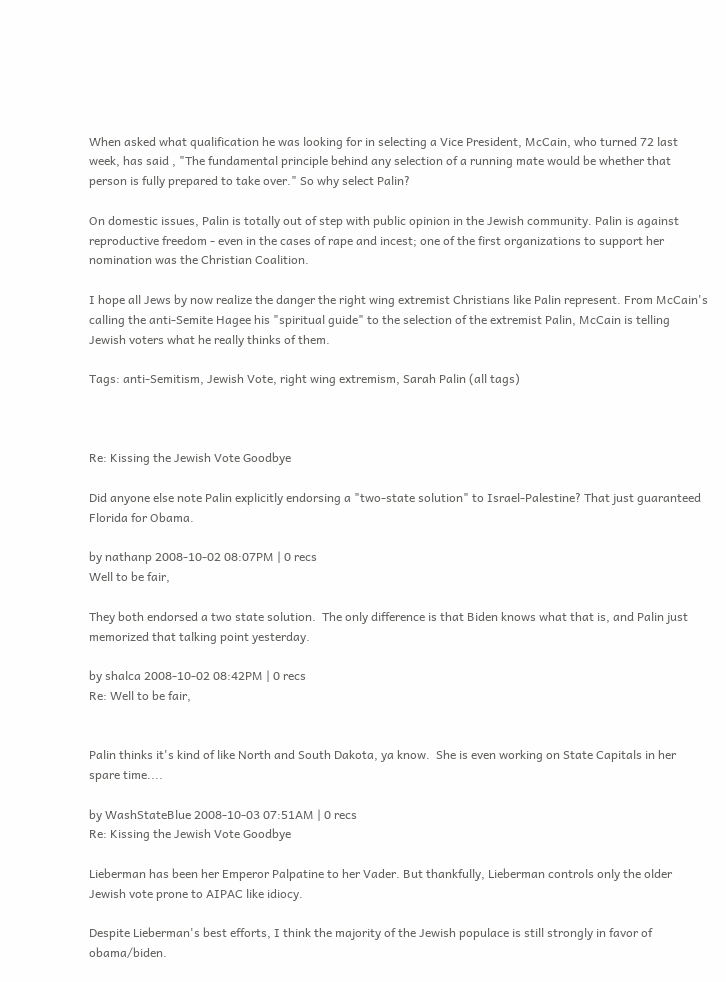When asked what qualification he was looking for in selecting a Vice President, McCain, who turned 72 last week, has said , "The fundamental principle behind any selection of a running mate would be whether that person is fully prepared to take over." So why select Palin?

On domestic issues, Palin is totally out of step with public opinion in the Jewish community. Palin is against reproductive freedom - even in the cases of rape and incest; one of the first organizations to support her nomination was the Christian Coalition.

I hope all Jews by now realize the danger the right wing extremist Christians like Palin represent. From McCain's calling the anti-Semite Hagee his "spiritual guide" to the selection of the extremist Palin, McCain is telling Jewish voters what he really thinks of them.

Tags: anti-Semitism, Jewish Vote, right wing extremism, Sarah Palin (all tags)



Re: Kissing the Jewish Vote Goodbye

Did anyone else note Palin explicitly endorsing a "two-state solution" to Israel-Palestine? That just guaranteed Florida for Obama.

by nathanp 2008-10-02 08:07PM | 0 recs
Well to be fair,

They both endorsed a two state solution.  The only difference is that Biden knows what that is, and Palin just memorized that talking point yesterday.

by shalca 2008-10-02 08:42PM | 0 recs
Re: Well to be fair,


Palin thinks it's kind of like North and South Dakota, ya know.  She is even working on State Capitals in her spare time....

by WashStateBlue 2008-10-03 07:51AM | 0 recs
Re: Kissing the Jewish Vote Goodbye

Lieberman has been her Emperor Palpatine to her Vader. But thankfully, Lieberman controls only the older Jewish vote prone to AIPAC like idiocy.

Despite Lieberman's best efforts, I think the majority of the Jewish populace is still strongly in favor of obama/biden.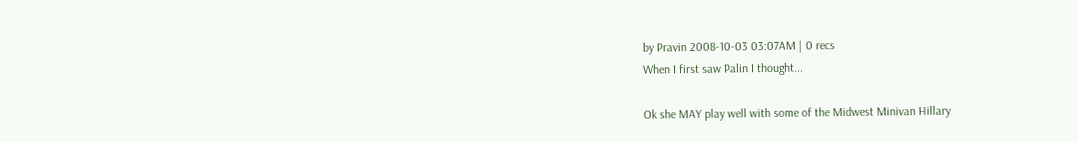by Pravin 2008-10-03 03:07AM | 0 recs
When I first saw Palin I thought...

Ok she MAY play well with some of the Midwest Minivan Hillary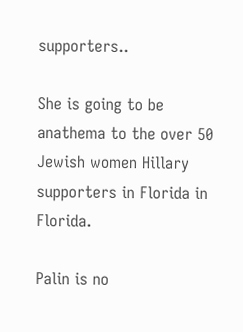supporters..

She is going to be anathema to the over 50 Jewish women Hillary supporters in Florida in Florida.

Palin is no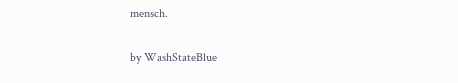mensch.

by WashStateBlue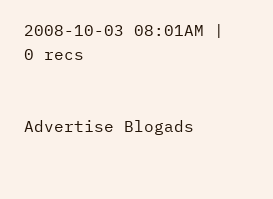2008-10-03 08:01AM | 0 recs


Advertise Blogads